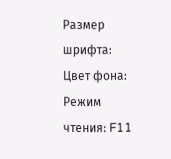Размер шрифта:
Цвет фона:
Режим чтения: F11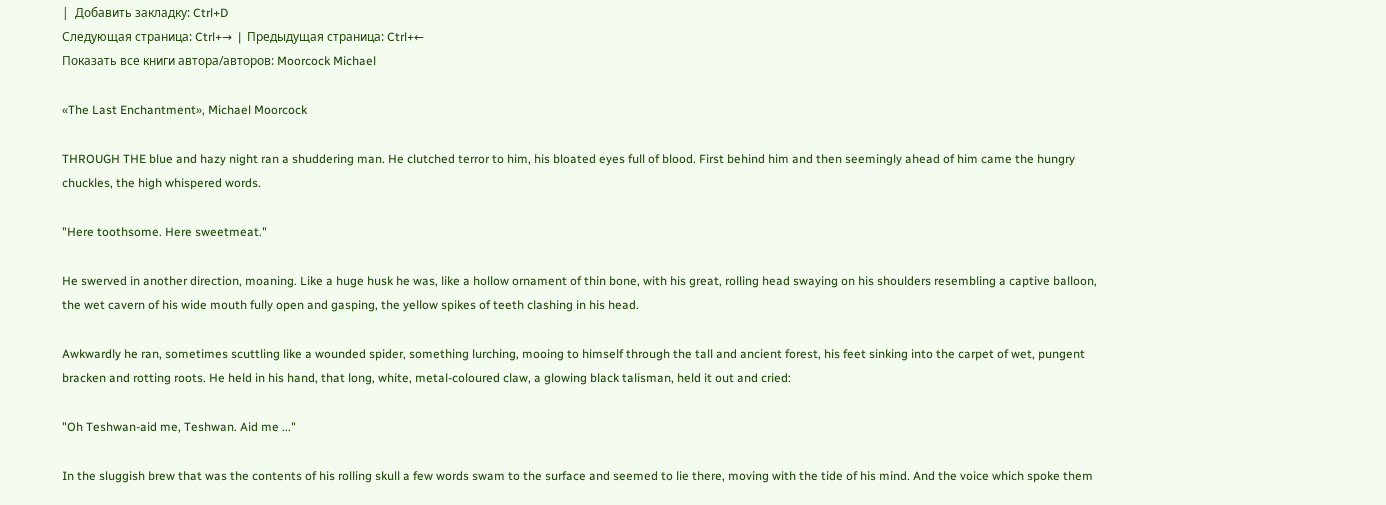|  Добавить закладку: Ctrl+D
Следующая страница: Ctrl+→  |  Предыдущая страница: Ctrl+←
Показать все книги автора/авторов: Moorcock Michael

«The Last Enchantment», Michael Moorcock

THROUGH THE blue and hazy night ran a shuddering man. He clutched terror to him, his bloated eyes full of blood. First behind him and then seemingly ahead of him came the hungry chuckles, the high whispered words.

"Here toothsome. Here sweetmeat."

He swerved in another direction, moaning. Like a huge husk he was, like a hollow ornament of thin bone, with his great, rolling head swaying on his shoulders resembling a captive balloon, the wet cavern of his wide mouth fully open and gasping, the yellow spikes of teeth clashing in his head.

Awkwardly he ran, sometimes scuttling like a wounded spider, something lurching, mooing to himself through the tall and ancient forest, his feet sinking into the carpet of wet, pungent bracken and rotting roots. He held in his hand, that long, white, metal-coloured claw, a glowing black talisman, held it out and cried:

"Oh Teshwan-aid me, Teshwan. Aid me ..."

In the sluggish brew that was the contents of his rolling skull a few words swam to the surface and seemed to lie there, moving with the tide of his mind. And the voice which spoke them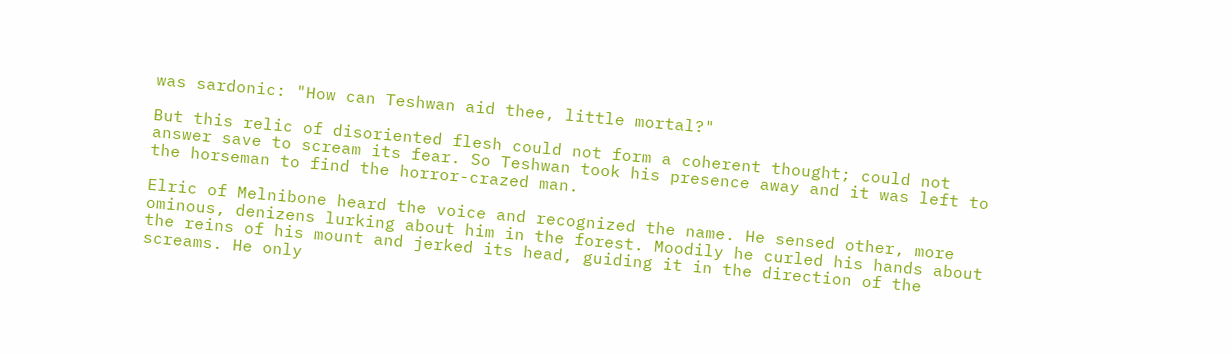was sardonic: "How can Teshwan aid thee, little mortal?"

But this relic of disoriented flesh could not form a coherent thought; could not answer save to scream its fear. So Teshwan took his presence away and it was left to the horseman to find the horror-crazed man.

Elric of Melnibone heard the voice and recognized the name. He sensed other, more ominous, denizens lurking about him in the forest. Moodily he curled his hands about the reins of his mount and jerked its head, guiding it in the direction of the screams. He only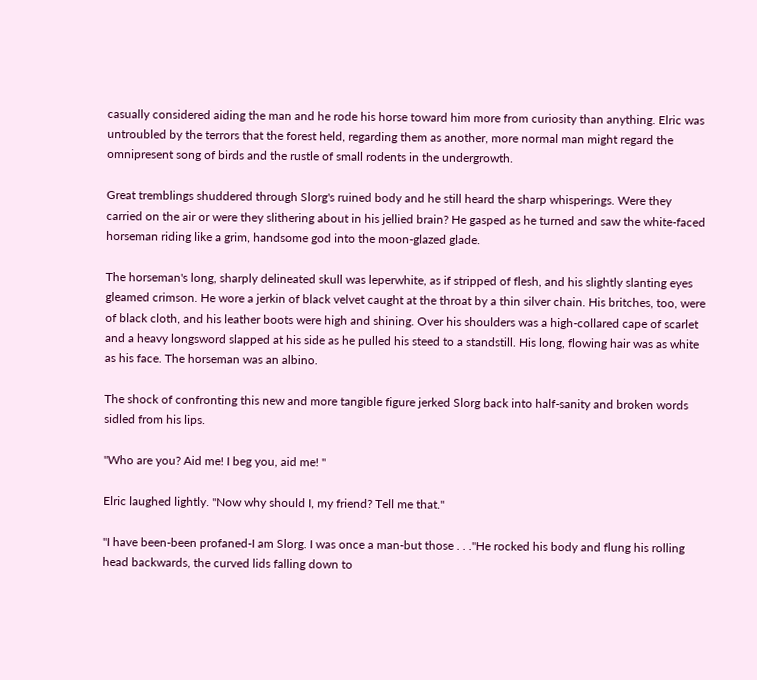casually considered aiding the man and he rode his horse toward him more from curiosity than anything. Elric was untroubled by the terrors that the forest held, regarding them as another, more normal man might regard the omnipresent song of birds and the rustle of small rodents in the undergrowth.

Great tremblings shuddered through Slorg's ruined body and he still heard the sharp whisperings. Were they carried on the air or were they slithering about in his jellied brain? He gasped as he turned and saw the white-faced horseman riding like a grim, handsome god into the moon-glazed glade.

The horseman's long, sharply delineated skull was leperwhite, as if stripped of flesh, and his slightly slanting eyes gleamed crimson. He wore a jerkin of black velvet caught at the throat by a thin silver chain. His britches, too, were of black cloth, and his leather boots were high and shining. Over his shoulders was a high-collared cape of scarlet and a heavy longsword slapped at his side as he pulled his steed to a standstill. His long, flowing hair was as white as his face. The horseman was an albino.

The shock of confronting this new and more tangible figure jerked Slorg back into half-sanity and broken words sidled from his lips.

"Who are you? Aid me! I beg you, aid me! "

Elric laughed lightly. "Now why should I, my friend? Tell me that."

"I have been-been profaned-I am Slorg. I was once a man-but those . . ."He rocked his body and flung his rolling head backwards, the curved lids falling down to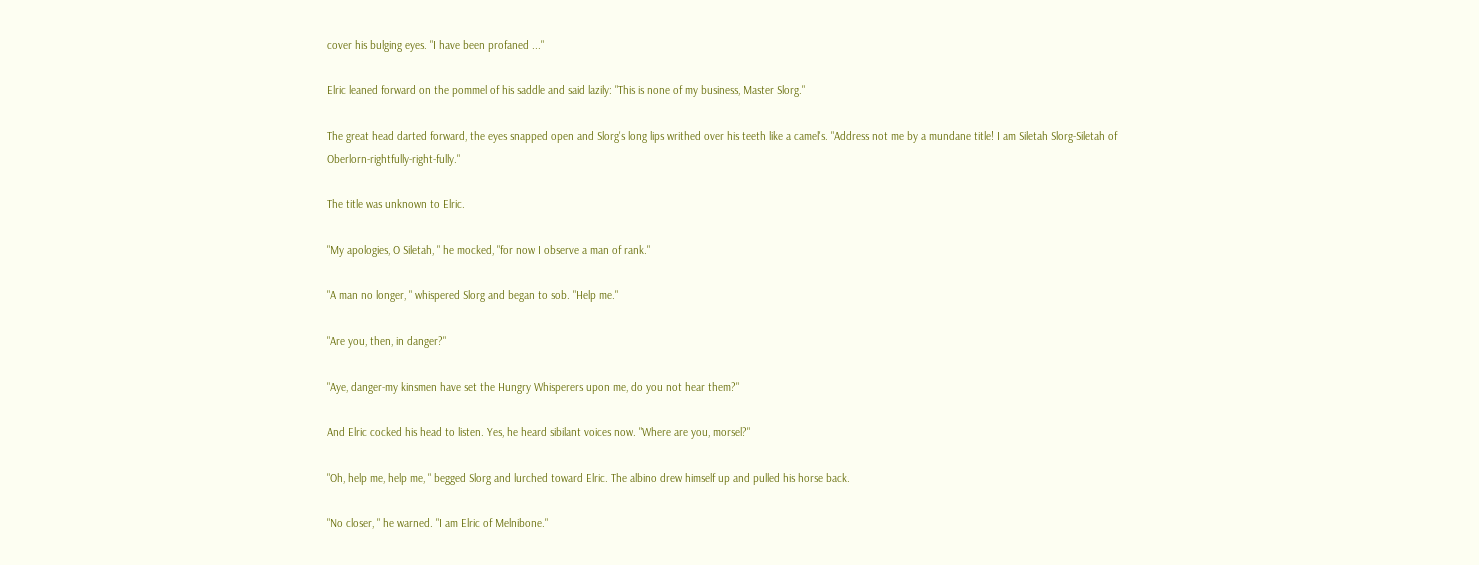cover his bulging eyes. "I have been profaned ..."

Elric leaned forward on the pommel of his saddle and said lazily: "This is none of my business, Master Slorg."

The great head darted forward, the eyes snapped open and Slorg's long lips writhed over his teeth like a camel's. "Address not me by a mundane title! I am Siletah Slorg-Siletah of Oberlorn-rightfully-right-fully."

The title was unknown to Elric.

"My apologies, O Siletah, " he mocked, "for now I observe a man of rank."

"A man no longer, " whispered Slorg and began to sob. "Help me."

"Are you, then, in danger?"

"Aye, danger-my kinsmen have set the Hungry Whisperers upon me, do you not hear them?"

And Elric cocked his head to listen. Yes, he heard sibilant voices now. "Where are you, morsel?"

"Oh, help me, help me, " begged Slorg and lurched toward Elric. The albino drew himself up and pulled his horse back.

"No closer, " he warned. "I am Elric of Melnibone."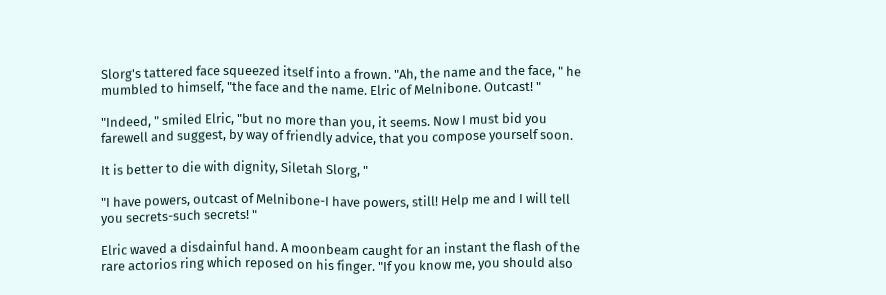Slorg's tattered face squeezed itself into a frown. "Ah, the name and the face, " he mumbled to himself, "the face and the name. Elric of Melnibone. Outcast! "

"Indeed, " smiled Elric, "but no more than you, it seems. Now I must bid you farewell and suggest, by way of friendly advice, that you compose yourself soon.

It is better to die with dignity, Siletah Slorg, "

"I have powers, outcast of Melnibone-I have powers, still! Help me and I will tell you secrets-such secrets! "

Elric waved a disdainful hand. A moonbeam caught for an instant the flash of the rare actorios ring which reposed on his finger. "If you know me, you should also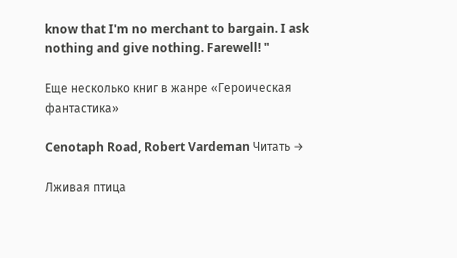know that I'm no merchant to bargain. I ask nothing and give nothing. Farewell! "

Еще несколько книг в жанре «Героическая фантастика»

Cenotaph Road, Robert Vardeman Читать →

Лживая птица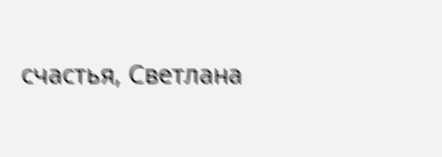счастья, Светлана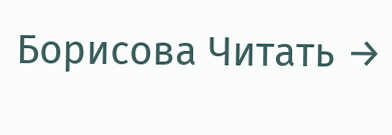Борисова Читать →